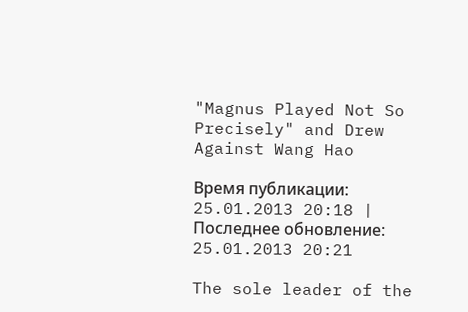"Magnus Played Not So Precisely" and Drew Against Wang Hao

Время публикации: 25.01.2013 20:18 | Последнее обновление: 25.01.2013 20:21

The sole leader of the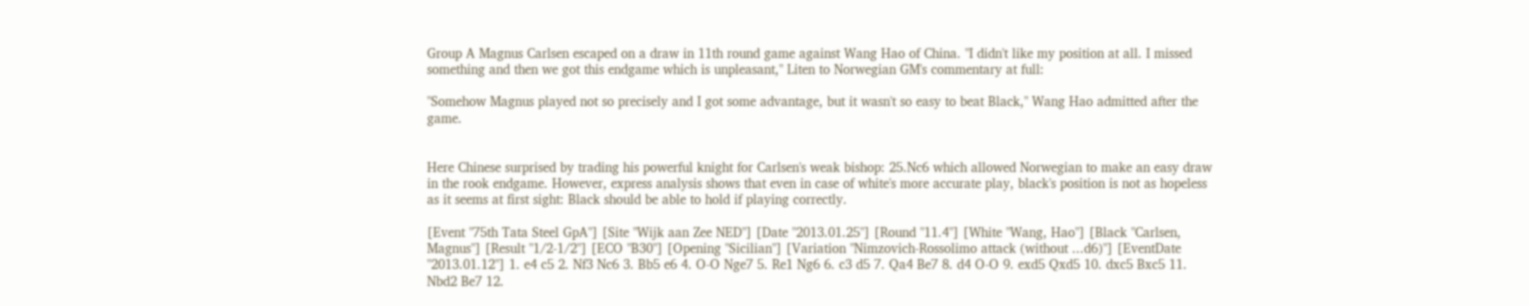Group A Magnus Carlsen escaped on a draw in 11th round game against Wang Hao of China. "I didn't like my position at all. I missed something and then we got this endgame which is unpleasant," Liten to Norwegian GM's commentary at full:

"Somehow Magnus played not so precisely and I got some advantage, but it wasn't so easy to beat Black," Wang Hao admitted after the game.


Here Chinese surprised by trading his powerful knight for Carlsen's weak bishop: 25.Nc6 which allowed Norwegian to make an easy draw in the rook endgame. However, express analysis shows that even in case of white's more accurate play, black's position is not as hopeless as it seems at first sight: Black should be able to hold if playing correctly.

[Event "75th Tata Steel GpA"] [Site "Wijk aan Zee NED"] [Date "2013.01.25"] [Round "11.4"] [White "Wang, Hao"] [Black "Carlsen, Magnus"] [Result "1/2-1/2"] [ECO "B30"] [Opening "Sicilian"] [Variation "Nimzovich-Rossolimo attack (without ...d6)"] [EventDate "2013.01.12"] 1. e4 c5 2. Nf3 Nc6 3. Bb5 e6 4. O-O Nge7 5. Re1 Ng6 6. c3 d5 7. Qa4 Be7 8. d4 O-O 9. exd5 Qxd5 10. dxc5 Bxc5 11. Nbd2 Be7 12.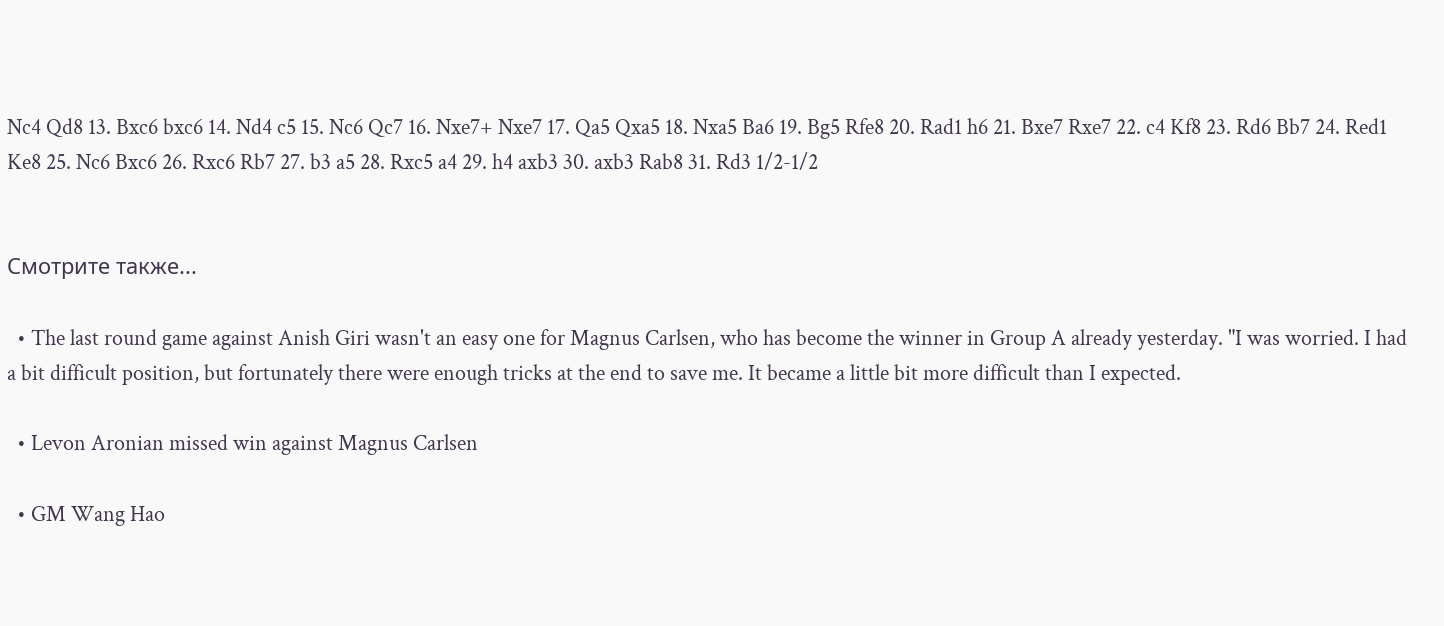Nc4 Qd8 13. Bxc6 bxc6 14. Nd4 c5 15. Nc6 Qc7 16. Nxe7+ Nxe7 17. Qa5 Qxa5 18. Nxa5 Ba6 19. Bg5 Rfe8 20. Rad1 h6 21. Bxe7 Rxe7 22. c4 Kf8 23. Rd6 Bb7 24. Red1 Ke8 25. Nc6 Bxc6 26. Rxc6 Rb7 27. b3 a5 28. Rxc5 a4 29. h4 axb3 30. axb3 Rab8 31. Rd3 1/2-1/2


Смотрите также...

  • The last round game against Anish Giri wasn't an easy one for Magnus Carlsen, who has become the winner in Group A already yesterday. "I was worried. I had a bit difficult position, but fortunately there were enough tricks at the end to save me. It became a little bit more difficult than I expected.

  • Levon Aronian missed win against Magnus Carlsen

  • GM Wang Hao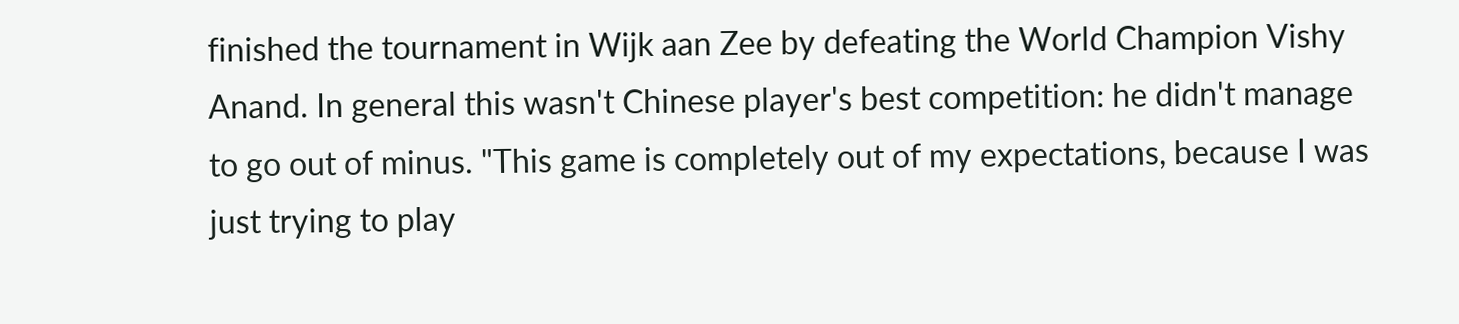finished the tournament in Wijk aan Zee by defeating the World Champion Vishy Anand. In general this wasn't Chinese player's best competition: he didn't manage to go out of minus. "This game is completely out of my expectations, because I was just trying to play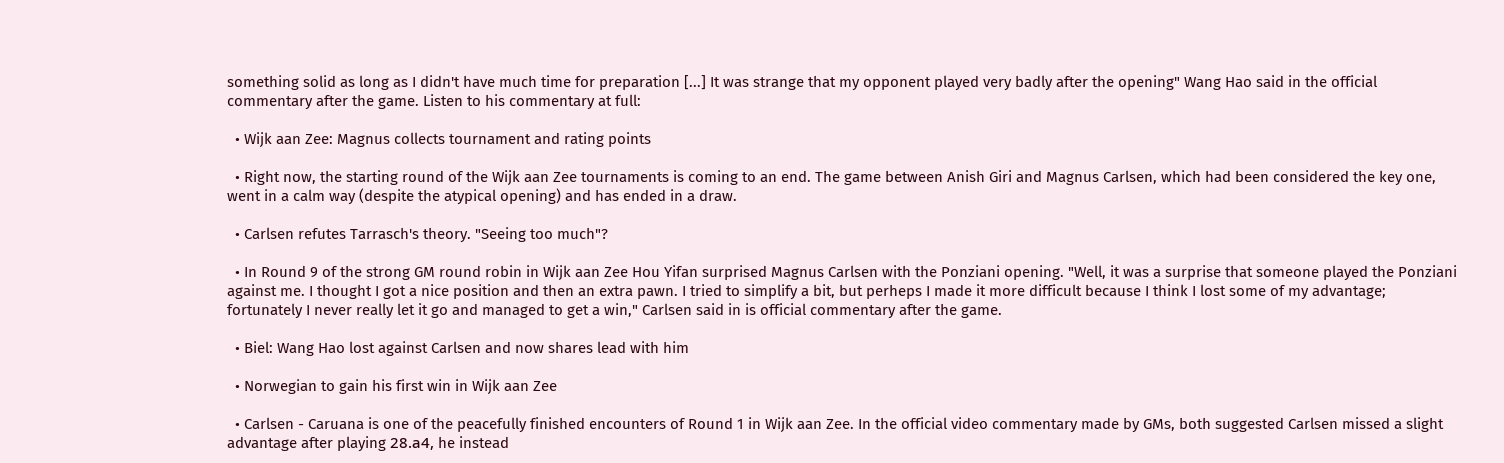something solid as long as I didn't have much time for preparation [...] It was strange that my opponent played very badly after the opening" Wang Hao said in the official commentary after the game. Listen to his commentary at full:

  • Wijk aan Zee: Magnus collects tournament and rating points

  • Right now, the starting round of the Wijk aan Zee tournaments is coming to an end. The game between Anish Giri and Magnus Carlsen, which had been considered the key one, went in a calm way (despite the atypical opening) and has ended in a draw.

  • Carlsen refutes Tarrasch's theory. "Seeing too much"?

  • In Round 9 of the strong GM round robin in Wijk aan Zee Hou Yifan surprised Magnus Carlsen with the Ponziani opening. "Well, it was a surprise that someone played the Ponziani against me. I thought I got a nice position and then an extra pawn. I tried to simplify a bit, but perheps I made it more difficult because I think I lost some of my advantage; fortunately I never really let it go and managed to get a win," Carlsen said in is official commentary after the game.

  • Biel: Wang Hao lost against Carlsen and now shares lead with him

  • Norwegian to gain his first win in Wijk aan Zee

  • Carlsen - Caruana is one of the peacefully finished encounters of Round 1 in Wijk aan Zee. In the official video commentary made by GMs, both suggested Carlsen missed a slight advantage after playing 28.а4, he instead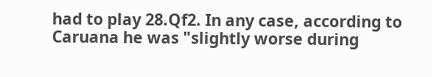had to play 28.Qf2. In any case, according to Caruana he was "slightly worse during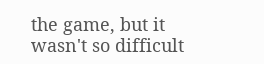the game, but it wasn't so difficult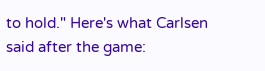to hold." Here's what Carlsen said after the game: